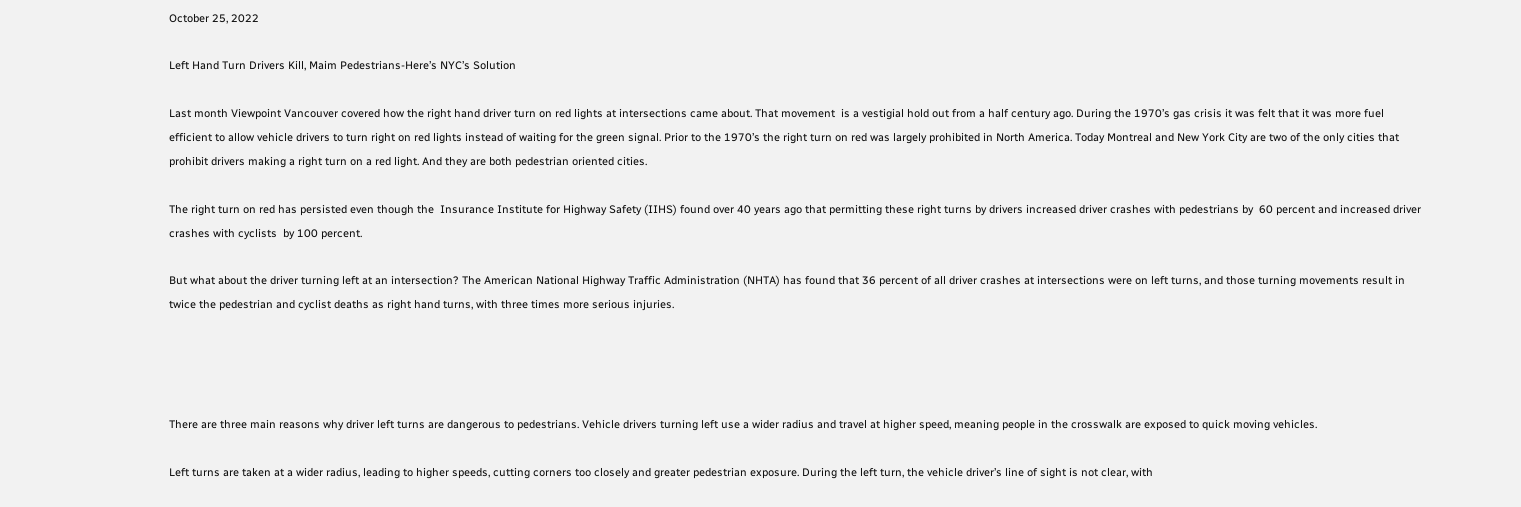October 25, 2022

Left Hand Turn Drivers Kill, Maim Pedestrians-Here’s NYC’s Solution

Last month Viewpoint Vancouver covered how the right hand driver turn on red lights at intersections came about. That movement  is a vestigial hold out from a half century ago. During the 1970’s gas crisis it was felt that it was more fuel efficient to allow vehicle drivers to turn right on red lights instead of waiting for the green signal. Prior to the 1970’s the right turn on red was largely prohibited in North America. Today Montreal and New York City are two of the only cities that prohibit drivers making a right turn on a red light. And they are both pedestrian oriented cities.

The right turn on red has persisted even though the  Insurance Institute for Highway Safety (IIHS) found over 40 years ago that permitting these right turns by drivers increased driver crashes with pedestrians by  60 percent and increased driver crashes with cyclists  by 100 percent.

But what about the driver turning left at an intersection? The American National Highway Traffic Administration (NHTA) has found that 36 percent of all driver crashes at intersections were on left turns, and those turning movements result in twice the pedestrian and cyclist deaths as right hand turns, with three times more serious injuries.




There are three main reasons why driver left turns are dangerous to pedestrians. Vehicle drivers turning left use a wider radius and travel at higher speed, meaning people in the crosswalk are exposed to quick moving vehicles.

Left turns are taken at a wider radius, leading to higher speeds, cutting corners too closely and greater pedestrian exposure. During the left turn, the vehicle driver’s line of sight is not clear, with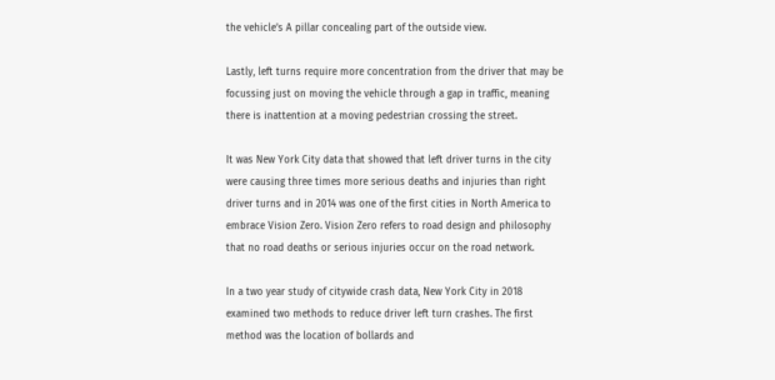the vehicle’s A pillar concealing part of the outside view.

Lastly, left turns require more concentration from the driver that may be focussing just on moving the vehicle through a gap in traffic, meaning there is inattention at a moving pedestrian crossing the street.

It was New York City data that showed that left driver turns in the city were causing three times more serious deaths and injuries than right driver turns and in 2014 was one of the first cities in North America to embrace Vision Zero. Vision Zero refers to road design and philosophy that no road deaths or serious injuries occur on the road network.

In a two year study of citywide crash data, New York City in 2018 examined two methods to reduce driver left turn crashes. The first method was the location of bollards and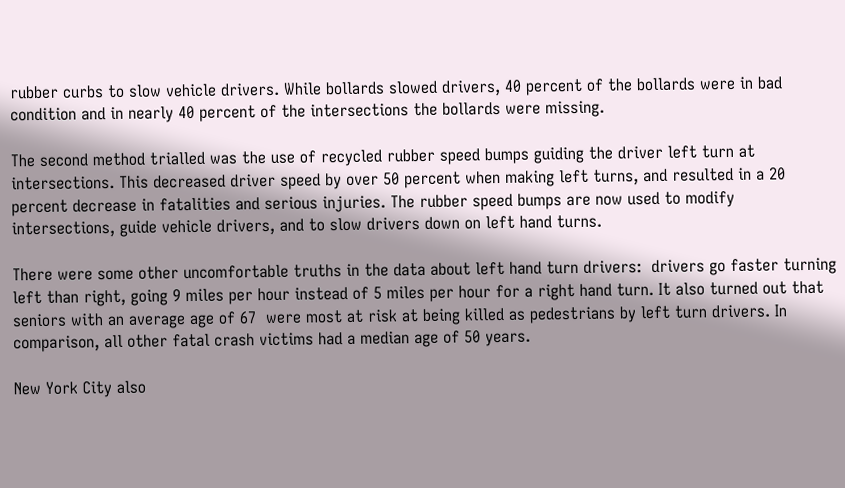rubber curbs to slow vehicle drivers. While bollards slowed drivers, 40 percent of the bollards were in bad condition and in nearly 40 percent of the intersections the bollards were missing.

The second method trialled was the use of recycled rubber speed bumps guiding the driver left turn at intersections. This decreased driver speed by over 50 percent when making left turns, and resulted in a 20 percent decrease in fatalities and serious injuries. The rubber speed bumps are now used to modify intersections, guide vehicle drivers, and to slow drivers down on left hand turns.

There were some other uncomfortable truths in the data about left hand turn drivers:  drivers go faster turning left than right, going 9 miles per hour instead of 5 miles per hour for a right hand turn. It also turned out that seniors with an average age of 67  were most at risk at being killed as pedestrians by left turn drivers. In comparison, all other fatal crash victims had a median age of 50 years.

New York City also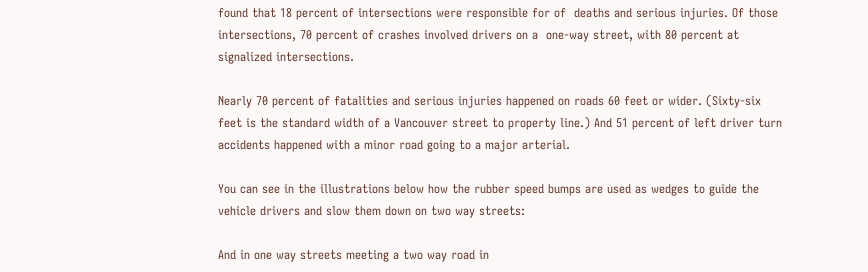found that 18 percent of intersections were responsible for of  deaths and serious injuries. Of those intersections, 70 percent of crashes involved drivers on a  one-way street, with 80 percent at signalized intersections.

Nearly 70 percent of fatalities and serious injuries happened on roads 60 feet or wider. (Sixty-six  feet is the standard width of a Vancouver street to property line.) And 51 percent of left driver turn accidents happened with a minor road going to a major arterial.

You can see in the illustrations below how the rubber speed bumps are used as wedges to guide the vehicle drivers and slow them down on two way streets:

And in one way streets meeting a two way road in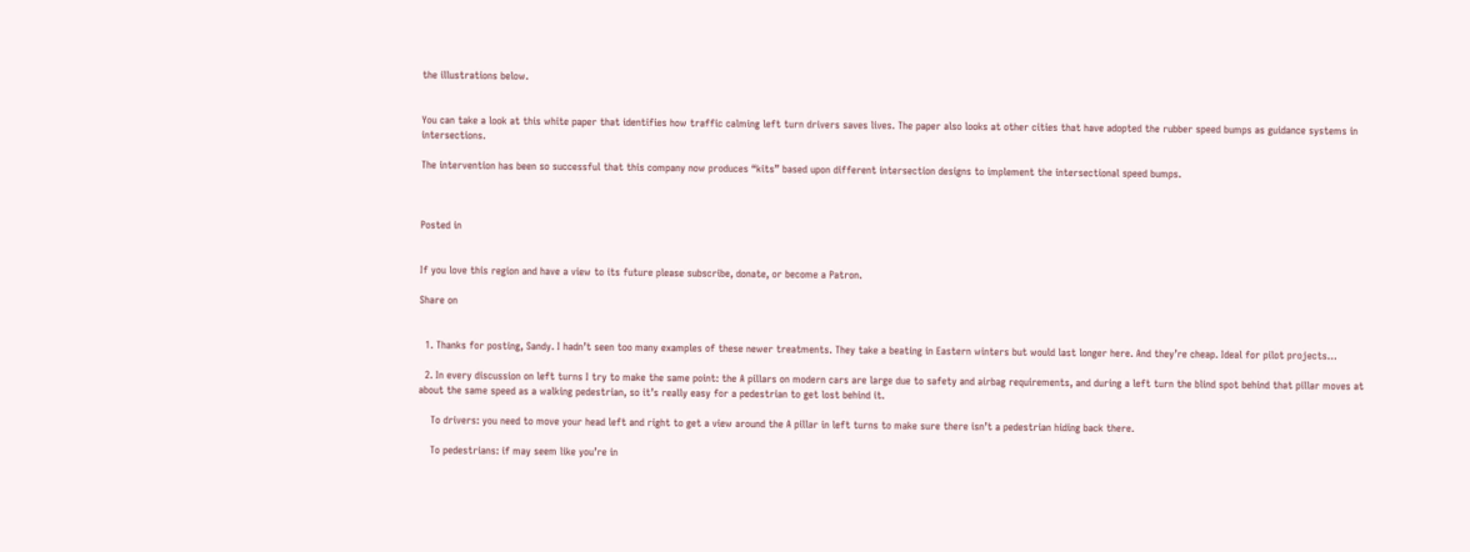the illustrations below.


You can take a look at this white paper that identifies how traffic calming left turn drivers saves lives. The paper also looks at other cities that have adopted the rubber speed bumps as guidance systems in intersections.

The intervention has been so successful that this company now produces “kits” based upon different intersection designs to implement the intersectional speed bumps.



Posted in


If you love this region and have a view to its future please subscribe, donate, or become a Patron.

Share on


  1. Thanks for posting, Sandy. I hadn’t seen too many examples of these newer treatments. They take a beating in Eastern winters but would last longer here. And they’re cheap. Ideal for pilot projects…

  2. In every discussion on left turns I try to make the same point: the A pillars on modern cars are large due to safety and airbag requirements, and during a left turn the blind spot behind that pillar moves at about the same speed as a walking pedestrian, so it’s really easy for a pedestrian to get lost behind it.

    To drivers: you need to move your head left and right to get a view around the A pillar in left turns to make sure there isn’t a pedestrian hiding back there.

    To pedestrians: if may seem like you’re in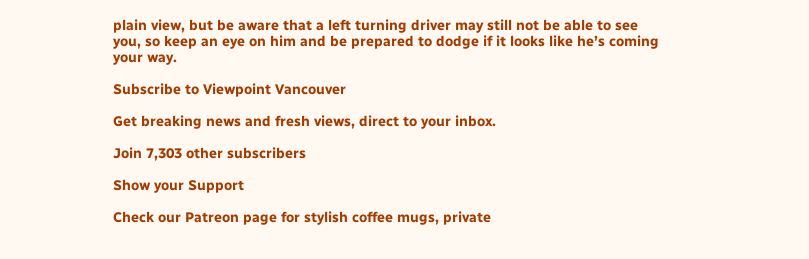plain view, but be aware that a left turning driver may still not be able to see you, so keep an eye on him and be prepared to dodge if it looks like he’s coming your way.

Subscribe to Viewpoint Vancouver

Get breaking news and fresh views, direct to your inbox.

Join 7,303 other subscribers

Show your Support

Check our Patreon page for stylish coffee mugs, private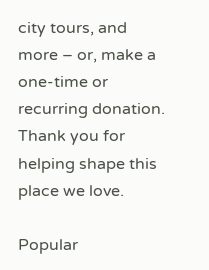city tours, and more – or, make a one-time or recurring donation. Thank you for helping shape this place we love.

Popular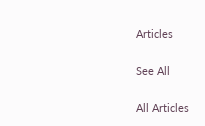Articles

See All

All Articles